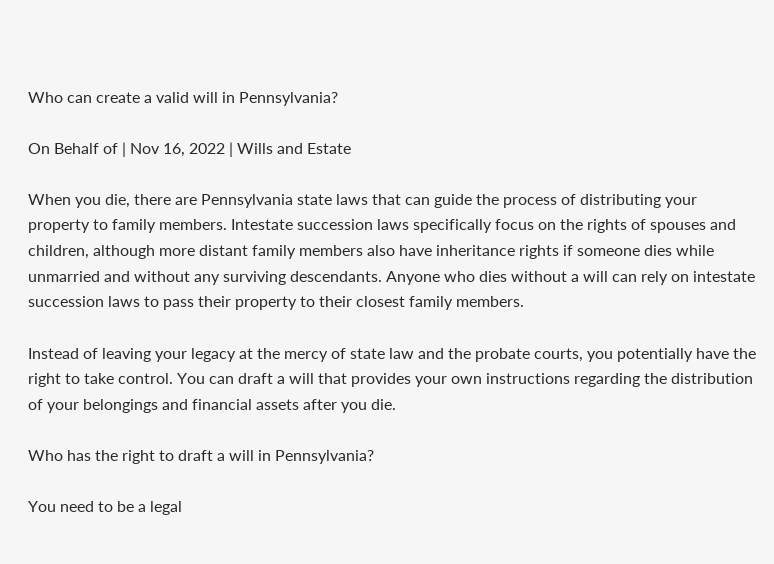Who can create a valid will in Pennsylvania?

On Behalf of | Nov 16, 2022 | Wills and Estate

When you die, there are Pennsylvania state laws that can guide the process of distributing your property to family members. Intestate succession laws specifically focus on the rights of spouses and children, although more distant family members also have inheritance rights if someone dies while unmarried and without any surviving descendants. Anyone who dies without a will can rely on intestate succession laws to pass their property to their closest family members.

Instead of leaving your legacy at the mercy of state law and the probate courts, you potentially have the right to take control. You can draft a will that provides your own instructions regarding the distribution of your belongings and financial assets after you die.

Who has the right to draft a will in Pennsylvania?

You need to be a legal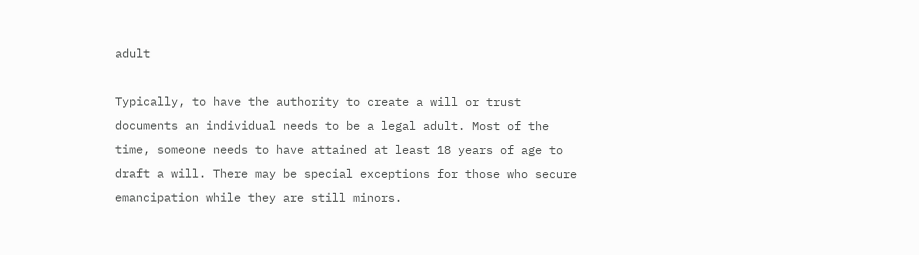adult

Typically, to have the authority to create a will or trust documents an individual needs to be a legal adult. Most of the time, someone needs to have attained at least 18 years of age to draft a will. There may be special exceptions for those who secure emancipation while they are still minors.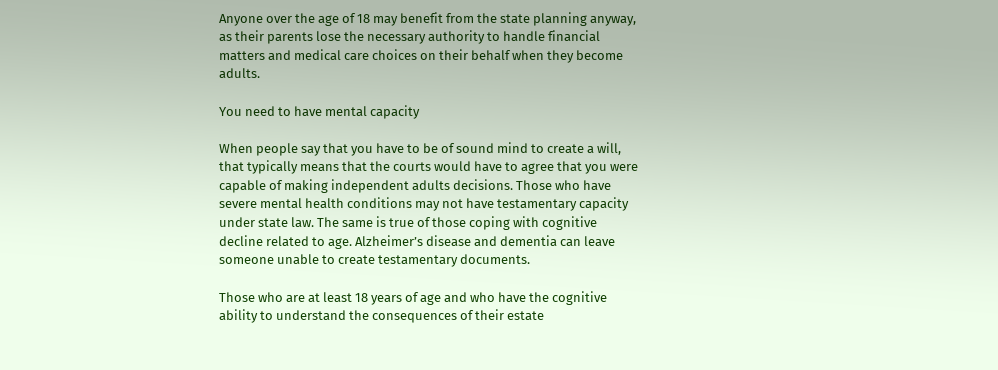Anyone over the age of 18 may benefit from the state planning anyway, as their parents lose the necessary authority to handle financial matters and medical care choices on their behalf when they become adults.

You need to have mental capacity

When people say that you have to be of sound mind to create a will, that typically means that the courts would have to agree that you were capable of making independent adults decisions. Those who have severe mental health conditions may not have testamentary capacity under state law. The same is true of those coping with cognitive decline related to age. Alzheimer’s disease and dementia can leave someone unable to create testamentary documents.

Those who are at least 18 years of age and who have the cognitive ability to understand the consequences of their estate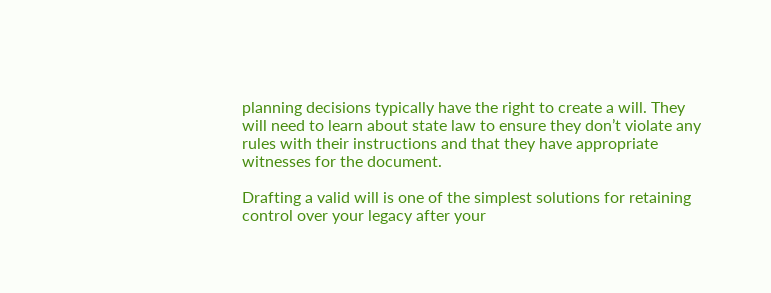planning decisions typically have the right to create a will. They will need to learn about state law to ensure they don’t violate any rules with their instructions and that they have appropriate witnesses for the document.

Drafting a valid will is one of the simplest solutions for retaining control over your legacy after your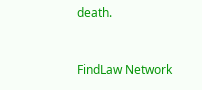death.


FindLaw Network